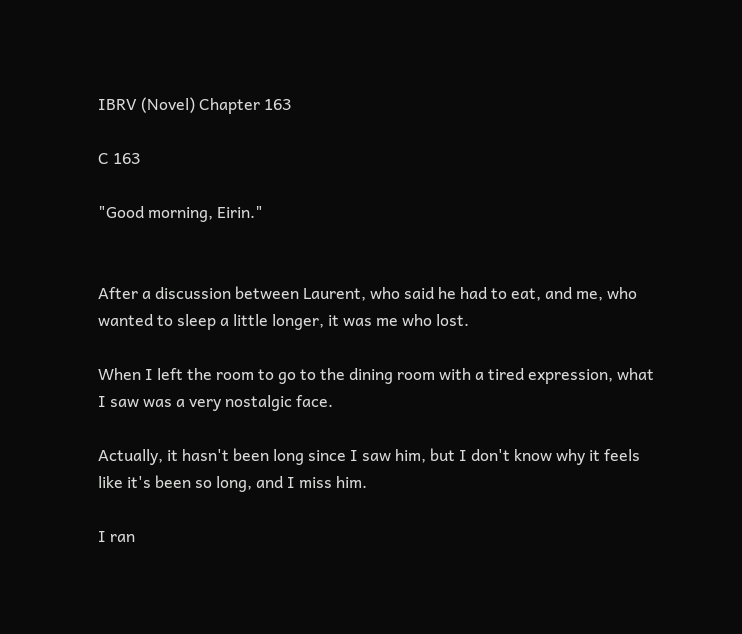IBRV (Novel) Chapter 163

C 163

"Good morning, Eirin."


After a discussion between Laurent, who said he had to eat, and me, who wanted to sleep a little longer, it was me who lost.

When I left the room to go to the dining room with a tired expression, what I saw was a very nostalgic face.

Actually, it hasn't been long since I saw him, but I don't know why it feels like it's been so long, and I miss him.

I ran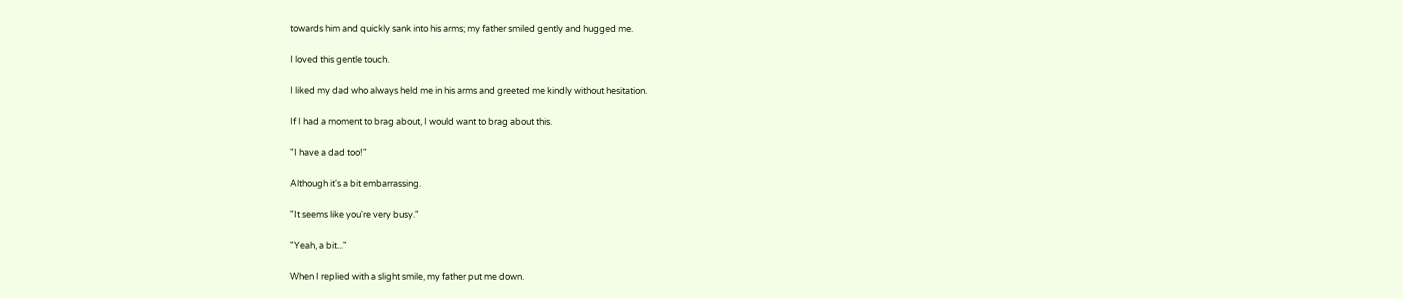towards him and quickly sank into his arms; my father smiled gently and hugged me.

I loved this gentle touch.

I liked my dad who always held me in his arms and greeted me kindly without hesitation.

If I had a moment to brag about, I would want to brag about this.

"I have a dad too!"

Although it's a bit embarrassing.

"It seems like you're very busy."

"Yeah, a bit..."

When I replied with a slight smile, my father put me down.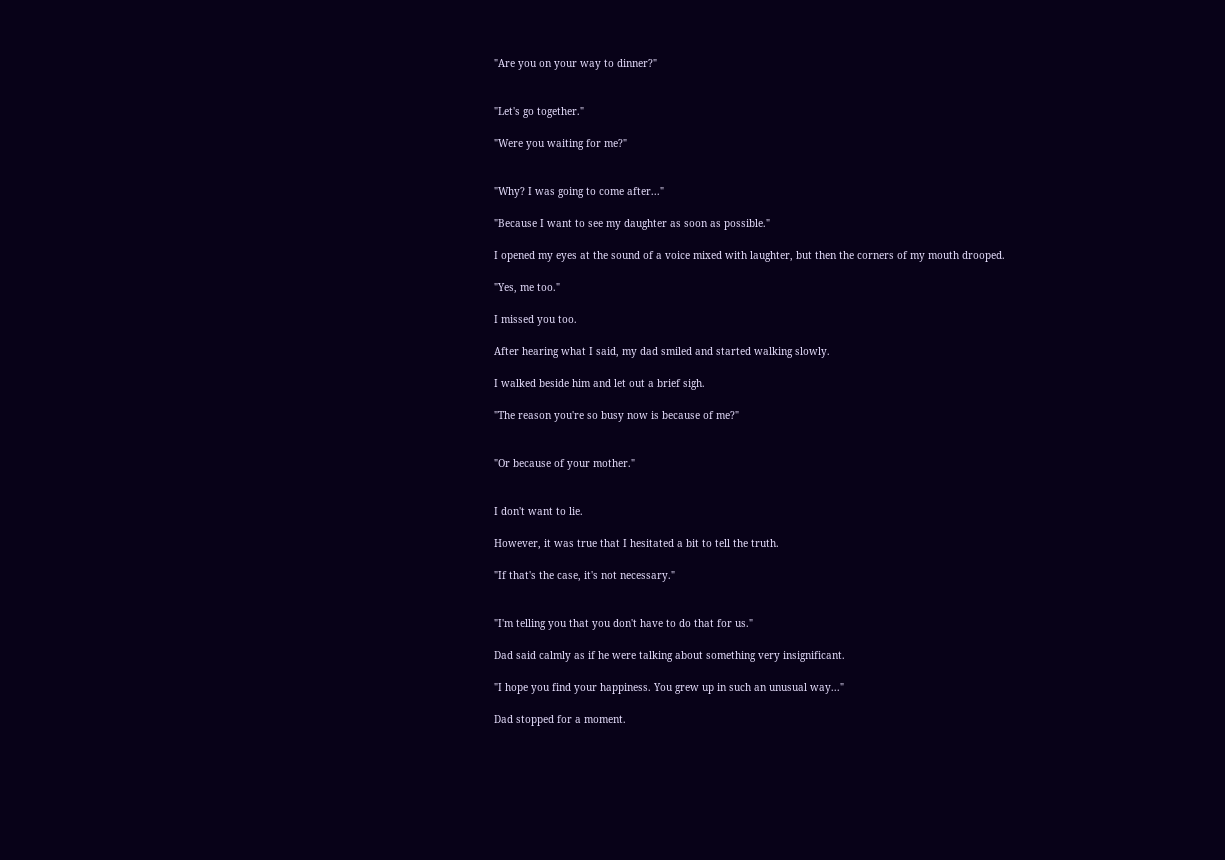"Are you on your way to dinner?"


"Let's go together."

"Were you waiting for me?"


"Why? I was going to come after..."

"Because I want to see my daughter as soon as possible."

I opened my eyes at the sound of a voice mixed with laughter, but then the corners of my mouth drooped.

"Yes, me too."

I missed you too.

After hearing what I said, my dad smiled and started walking slowly.

I walked beside him and let out a brief sigh.

"The reason you're so busy now is because of me?"


"Or because of your mother."


I don't want to lie.

However, it was true that I hesitated a bit to tell the truth.

"If that's the case, it's not necessary."


"I'm telling you that you don't have to do that for us."

Dad said calmly as if he were talking about something very insignificant.

"I hope you find your happiness. You grew up in such an unusual way..."

Dad stopped for a moment.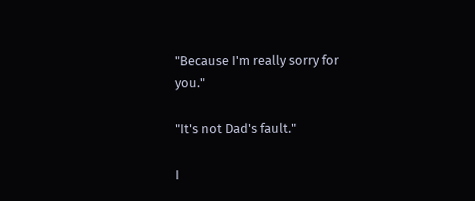"Because I'm really sorry for you."

"It's not Dad's fault."

I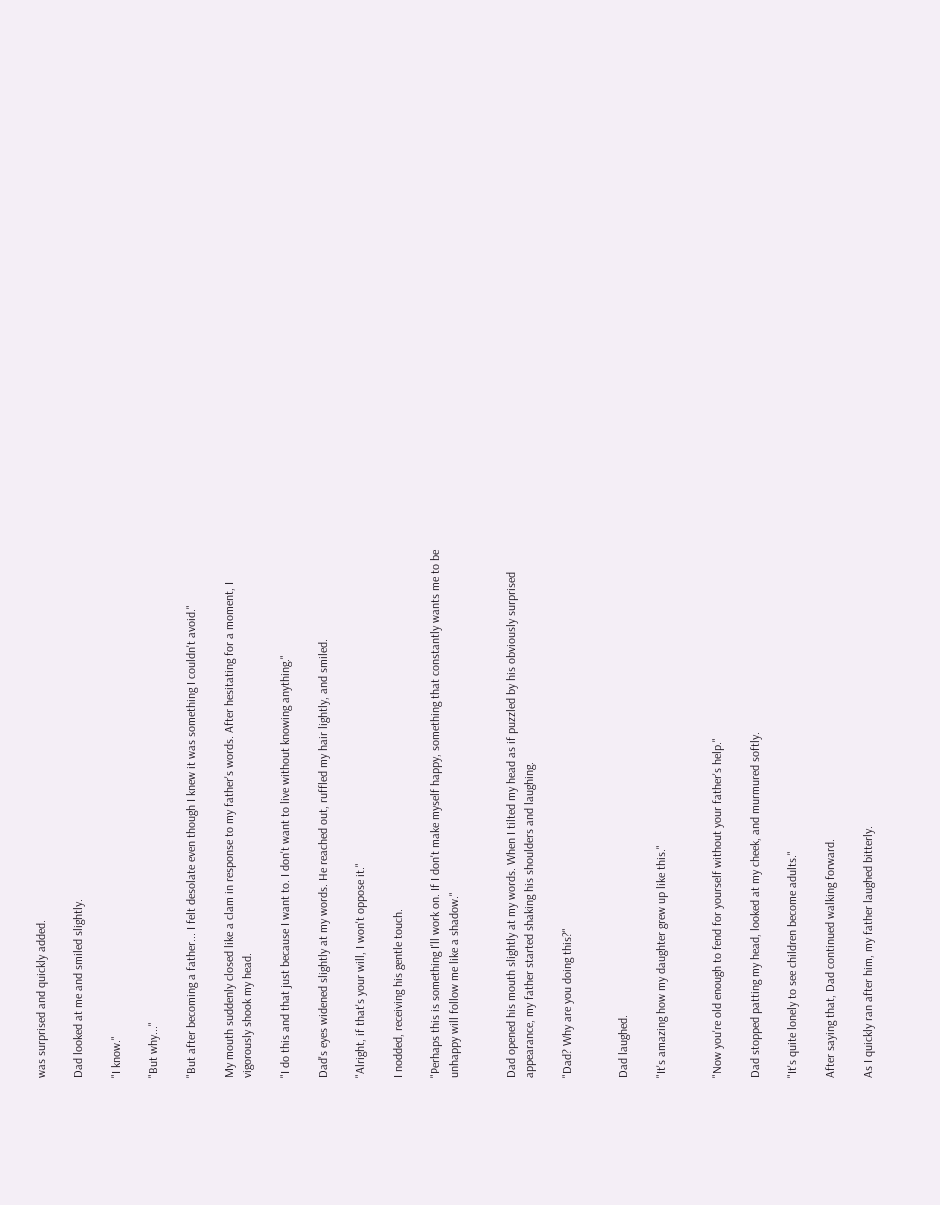was surprised and quickly added.

Dad looked at me and smiled slightly.

"I know."

"But why..."

"But after becoming a father... I felt desolate even though I knew it was something I couldn't avoid."

My mouth suddenly closed like a clam in response to my father's words. After hesitating for a moment, I vigorously shook my head.

"I do this and that just because I want to. I don't want to live without knowing anything."

Dad's eyes widened slightly at my words. He reached out, ruffled my hair lightly, and smiled.

"Alright, if that's your will, I won't oppose it."

I nodded, receiving his gentle touch.

"Perhaps this is something I'll work on. If I don't make myself happy, something that constantly wants me to be unhappy will follow me like a shadow."


Dad opened his mouth slightly at my words. When I tilted my head as if puzzled by his obviously surprised appearance, my father started shaking his shoulders and laughing.

"Dad? Why are you doing this?"


Dad laughed.

"It's amazing how my daughter grew up like this."


"Now you're old enough to fend for yourself without your father's help."

Dad stopped patting my head, looked at my cheek, and murmured softly.

"It's quite lonely to see children become adults."

After saying that, Dad continued walking forward.

As I quickly ran after him, my father laughed bitterly.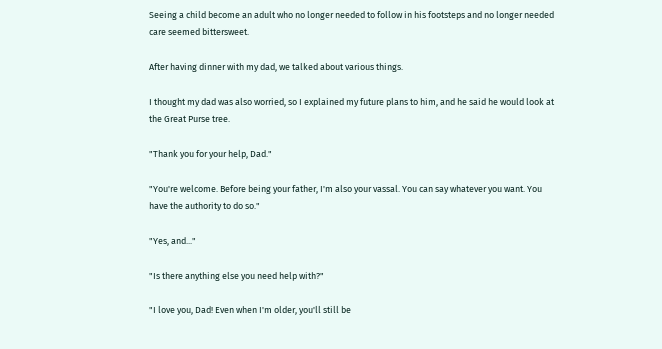Seeing a child become an adult who no longer needed to follow in his footsteps and no longer needed care seemed bittersweet.

After having dinner with my dad, we talked about various things.

I thought my dad was also worried, so I explained my future plans to him, and he said he would look at the Great Purse tree.

"Thank you for your help, Dad."

"You're welcome. Before being your father, I'm also your vassal. You can say whatever you want. You have the authority to do so."

"Yes, and..."

"Is there anything else you need help with?"

"I love you, Dad! Even when I'm older, you'll still be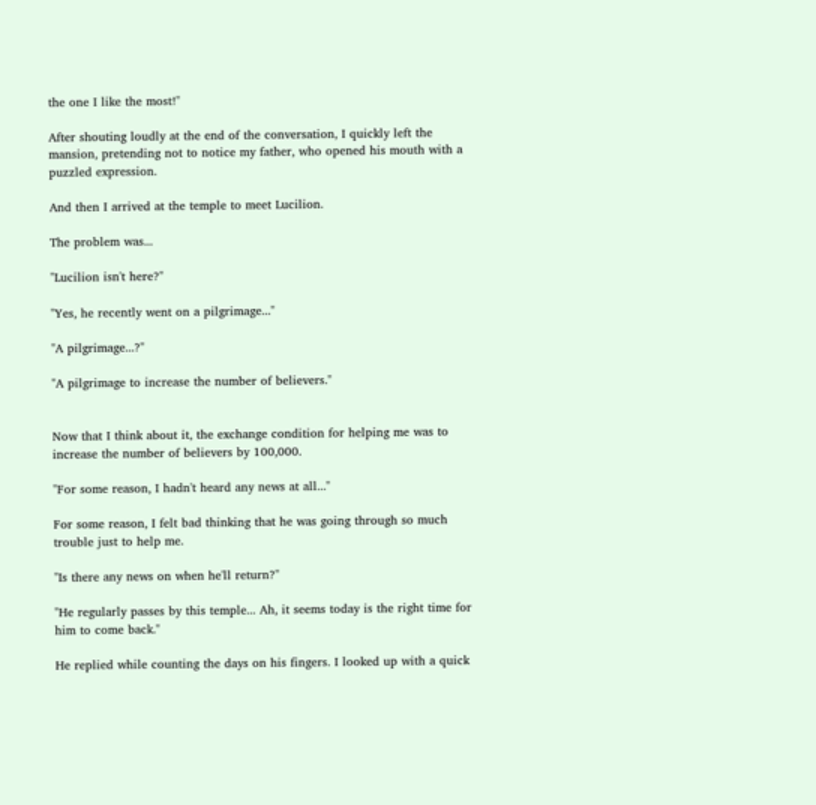the one I like the most!"

After shouting loudly at the end of the conversation, I quickly left the mansion, pretending not to notice my father, who opened his mouth with a puzzled expression.

And then I arrived at the temple to meet Lucilion.

The problem was...

"Lucilion isn't here?"

"Yes, he recently went on a pilgrimage..."

"A pilgrimage...?"

"A pilgrimage to increase the number of believers."


Now that I think about it, the exchange condition for helping me was to increase the number of believers by 100,000.

"For some reason, I hadn't heard any news at all..."

For some reason, I felt bad thinking that he was going through so much trouble just to help me.

"Is there any news on when he'll return?"

"He regularly passes by this temple... Ah, it seems today is the right time for him to come back."

He replied while counting the days on his fingers. I looked up with a quick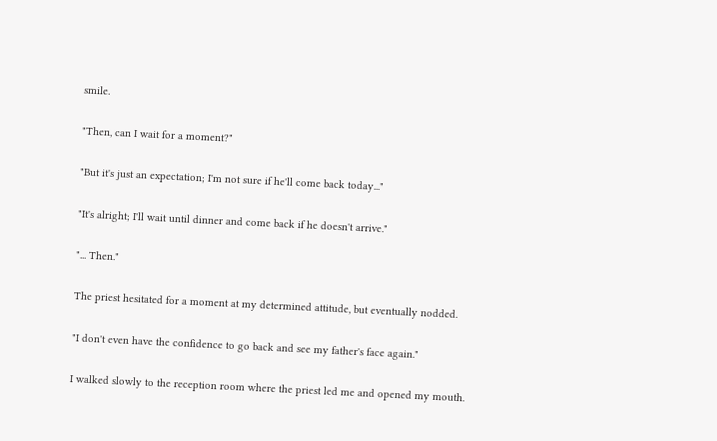smile.

"Then, can I wait for a moment?"

"But it's just an expectation; I'm not sure if he'll come back today..."

"It's alright; I'll wait until dinner and come back if he doesn't arrive."

"... Then."

The priest hesitated for a moment at my determined attitude, but eventually nodded.

"I don't even have the confidence to go back and see my father's face again."

I walked slowly to the reception room where the priest led me and opened my mouth.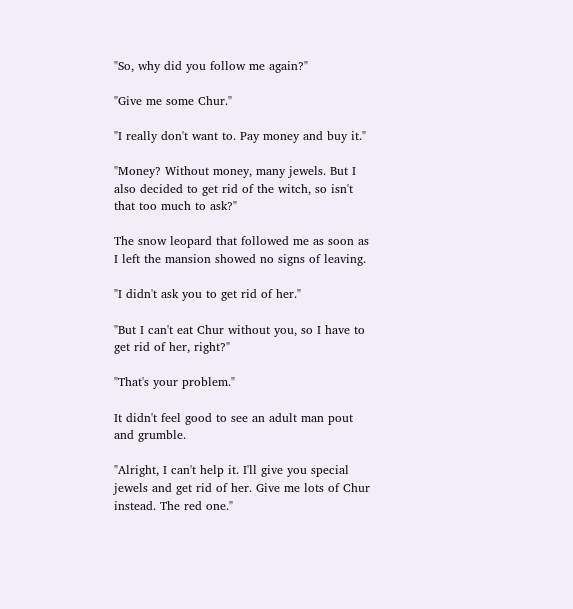"So, why did you follow me again?"

"Give me some Chur."

"I really don't want to. Pay money and buy it."

"Money? Without money, many jewels. But I also decided to get rid of the witch, so isn't that too much to ask?"

The snow leopard that followed me as soon as I left the mansion showed no signs of leaving.

"I didn't ask you to get rid of her."

"But I can't eat Chur without you, so I have to get rid of her, right?"

"That's your problem."

It didn't feel good to see an adult man pout and grumble.

"Alright, I can't help it. I'll give you special jewels and get rid of her. Give me lots of Chur instead. The red one."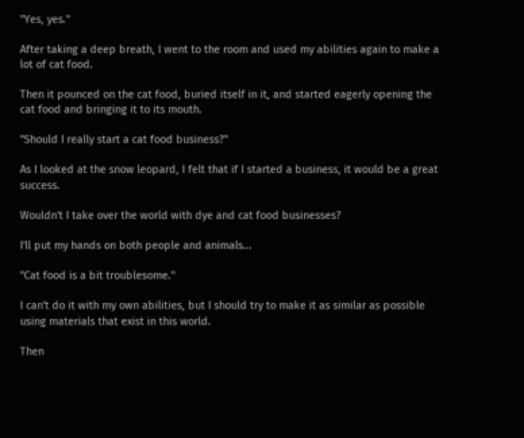"Yes, yes."

After taking a deep breath, I went to the room and used my abilities again to make a lot of cat food.

Then it pounced on the cat food, buried itself in it, and started eagerly opening the cat food and bringing it to its mouth.

"Should I really start a cat food business?"

As I looked at the snow leopard, I felt that if I started a business, it would be a great success.

Wouldn't I take over the world with dye and cat food businesses?

I'll put my hands on both people and animals...

"Cat food is a bit troublesome."

I can't do it with my own abilities, but I should try to make it as similar as possible using materials that exist in this world.

Then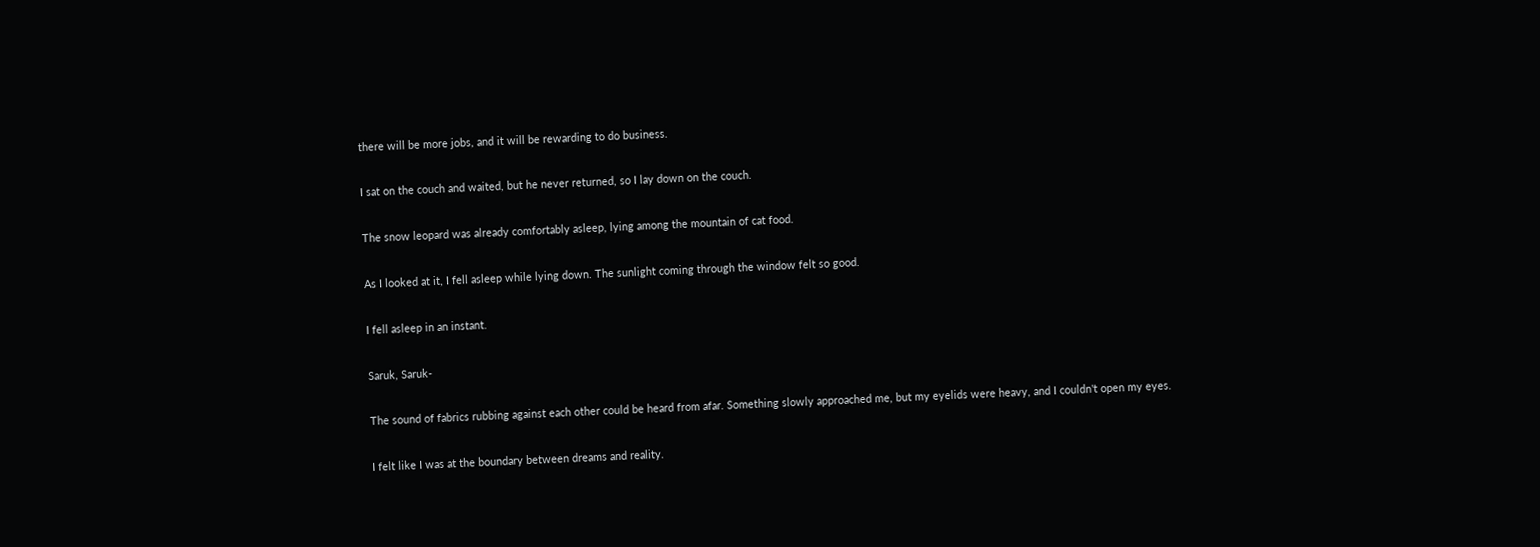there will be more jobs, and it will be rewarding to do business.

I sat on the couch and waited, but he never returned, so I lay down on the couch.

The snow leopard was already comfortably asleep, lying among the mountain of cat food.

As I looked at it, I fell asleep while lying down. The sunlight coming through the window felt so good.

I fell asleep in an instant.

Saruk, Saruk-

The sound of fabrics rubbing against each other could be heard from afar. Something slowly approached me, but my eyelids were heavy, and I couldn't open my eyes.

I felt like I was at the boundary between dreams and reality.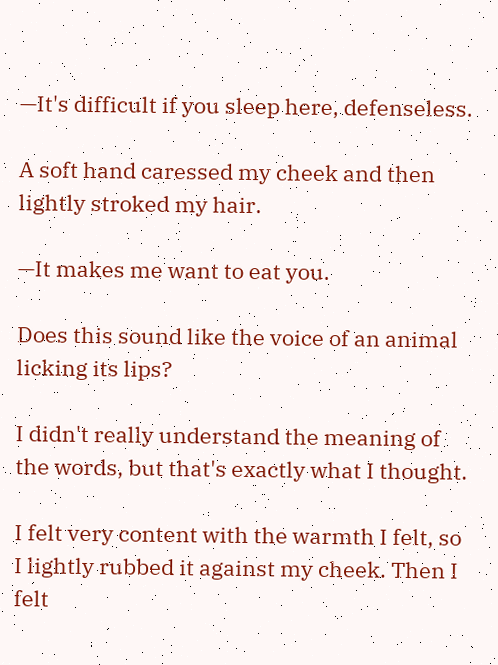—It's difficult if you sleep here, defenseless.

A soft hand caressed my cheek and then lightly stroked my hair.

—It makes me want to eat you.

Does this sound like the voice of an animal licking its lips?

I didn't really understand the meaning of the words, but that's exactly what I thought.

I felt very content with the warmth I felt, so I lightly rubbed it against my cheek. Then I felt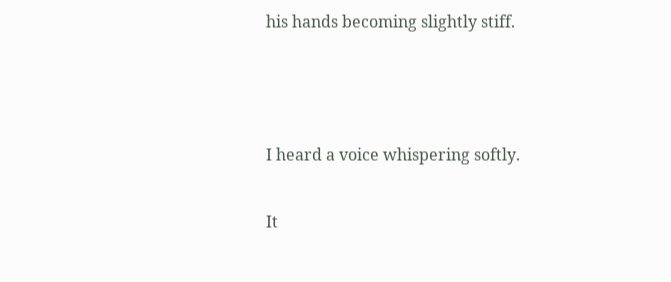his hands becoming slightly stiff.



I heard a voice whispering softly.

It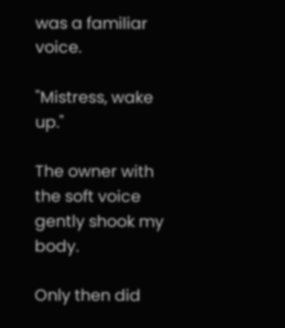was a familiar voice.

"Mistress, wake up."

The owner with the soft voice gently shook my body.

Only then did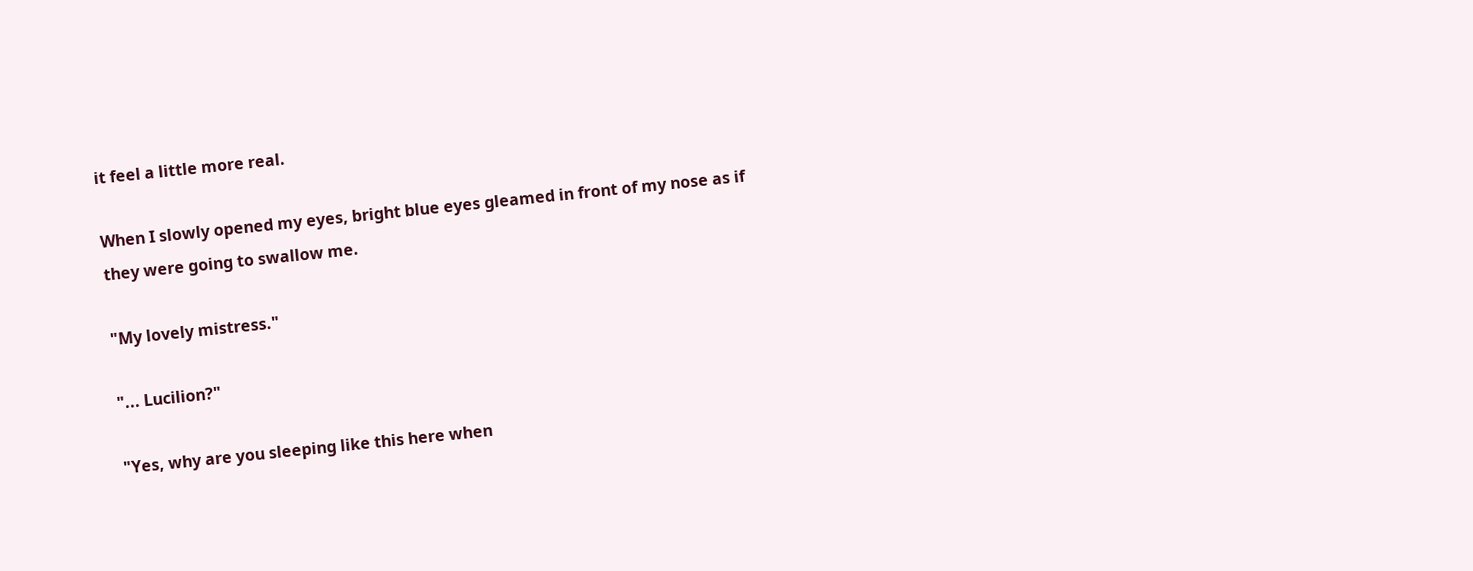it feel a little more real.

When I slowly opened my eyes, bright blue eyes gleamed in front of my nose as if they were going to swallow me.

"My lovely mistress."

"... Lucilion?"

"Yes, why are you sleeping like this here when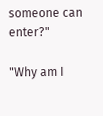someone can enter?"

"Why am I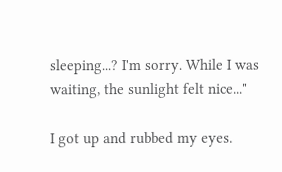sleeping...? I'm sorry. While I was waiting, the sunlight felt nice..."

I got up and rubbed my eyes.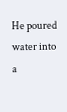He poured water into a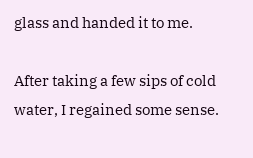glass and handed it to me.

After taking a few sips of cold water, I regained some sense.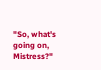"So, what's going on, Mistress?"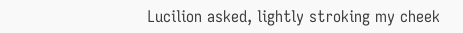Lucilion asked, lightly stroking my cheek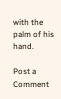with the palm of his hand.

Post a Comment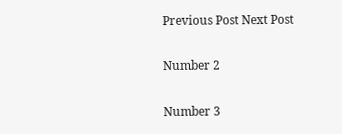Previous Post Next Post

Number 2

Number 3